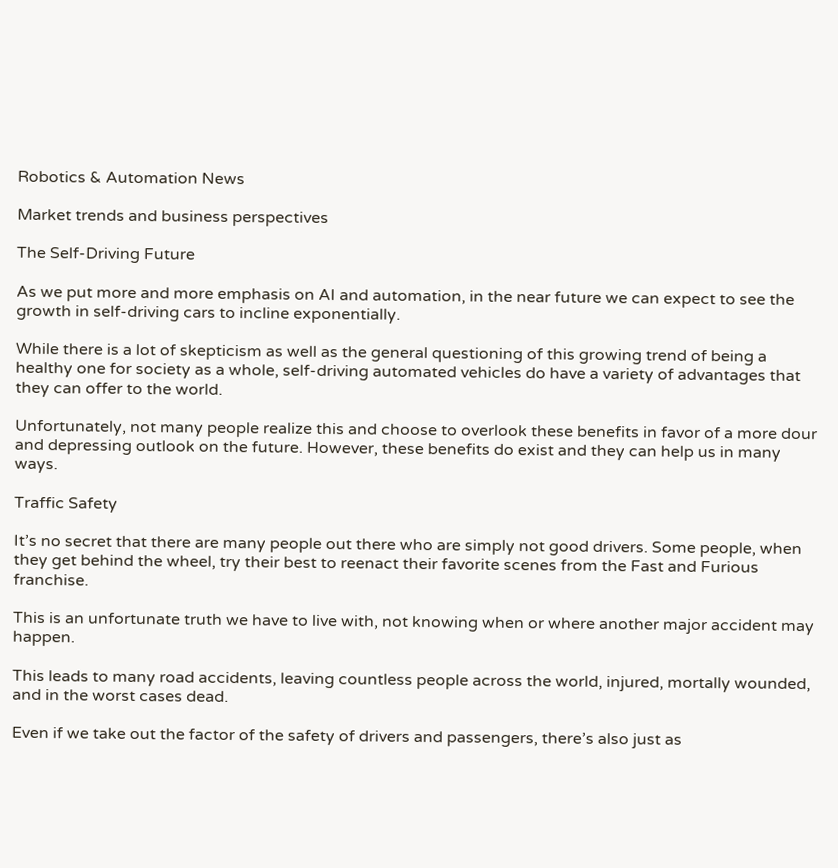Robotics & Automation News

Market trends and business perspectives

The Self-Driving Future

As we put more and more emphasis on AI and automation, in the near future we can expect to see the growth in self-driving cars to incline exponentially.

While there is a lot of skepticism as well as the general questioning of this growing trend of being a healthy one for society as a whole, self-driving automated vehicles do have a variety of advantages that they can offer to the world.

Unfortunately, not many people realize this and choose to overlook these benefits in favor of a more dour and depressing outlook on the future. However, these benefits do exist and they can help us in many ways.

Traffic Safety

It’s no secret that there are many people out there who are simply not good drivers. Some people, when they get behind the wheel, try their best to reenact their favorite scenes from the Fast and Furious franchise.

This is an unfortunate truth we have to live with, not knowing when or where another major accident may happen.

This leads to many road accidents, leaving countless people across the world, injured, mortally wounded, and in the worst cases dead.

Even if we take out the factor of the safety of drivers and passengers, there’s also just as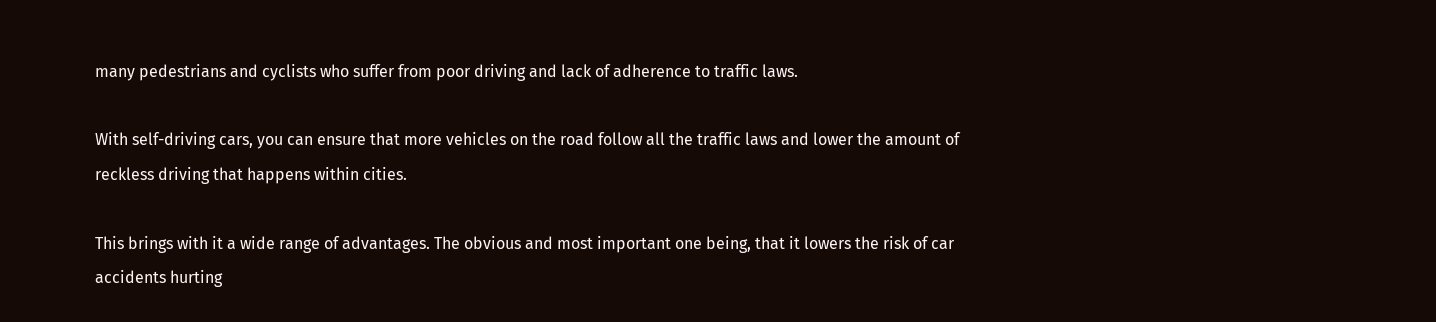many pedestrians and cyclists who suffer from poor driving and lack of adherence to traffic laws.

With self-driving cars, you can ensure that more vehicles on the road follow all the traffic laws and lower the amount of reckless driving that happens within cities.

This brings with it a wide range of advantages. The obvious and most important one being, that it lowers the risk of car accidents hurting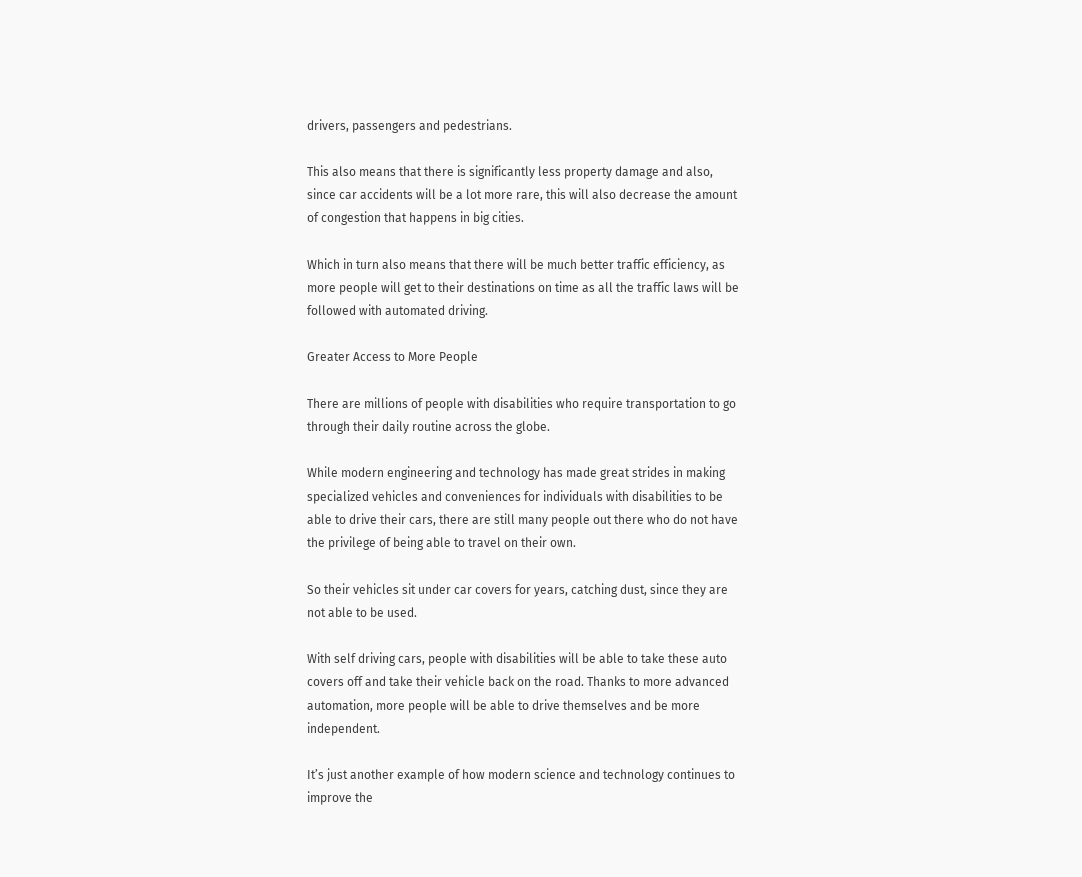drivers, passengers and pedestrians.

This also means that there is significantly less property damage and also, since car accidents will be a lot more rare, this will also decrease the amount of congestion that happens in big cities.

Which in turn also means that there will be much better traffic efficiency, as more people will get to their destinations on time as all the traffic laws will be followed with automated driving.

Greater Access to More People

There are millions of people with disabilities who require transportation to go through their daily routine across the globe.

While modern engineering and technology has made great strides in making specialized vehicles and conveniences for individuals with disabilities to be able to drive their cars, there are still many people out there who do not have the privilege of being able to travel on their own.

So their vehicles sit under car covers for years, catching dust, since they are not able to be used.

With self driving cars, people with disabilities will be able to take these auto covers off and take their vehicle back on the road. Thanks to more advanced automation, more people will be able to drive themselves and be more independent.

It’s just another example of how modern science and technology continues to improve the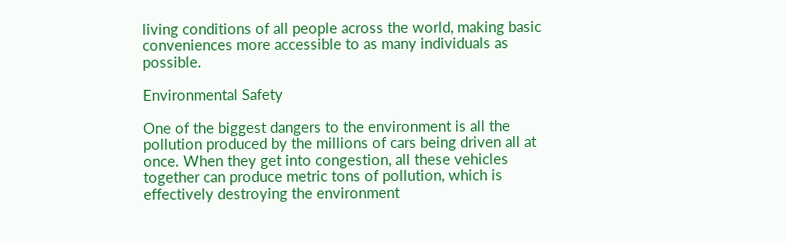living conditions of all people across the world, making basic conveniences more accessible to as many individuals as possible.

Environmental Safety

One of the biggest dangers to the environment is all the pollution produced by the millions of cars being driven all at once. When they get into congestion, all these vehicles together can produce metric tons of pollution, which is effectively destroying the environment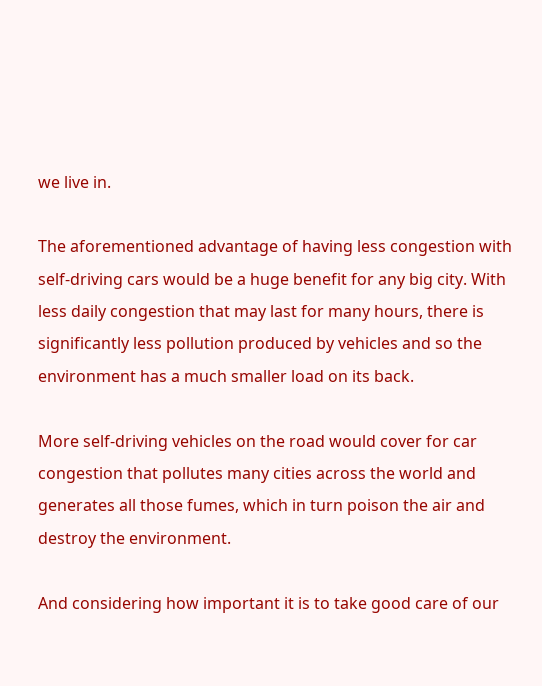we live in.

The aforementioned advantage of having less congestion with self-driving cars would be a huge benefit for any big city. With less daily congestion that may last for many hours, there is significantly less pollution produced by vehicles and so the environment has a much smaller load on its back.

More self-driving vehicles on the road would cover for car congestion that pollutes many cities across the world and generates all those fumes, which in turn poison the air and destroy the environment.

And considering how important it is to take good care of our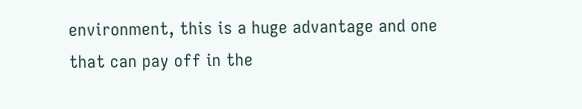environment, this is a huge advantage and one that can pay off in the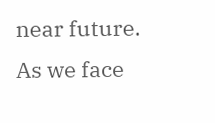near future. As we face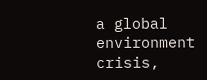a global environment crisis,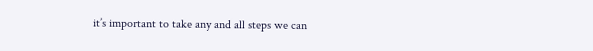it’s important to take any and all steps we can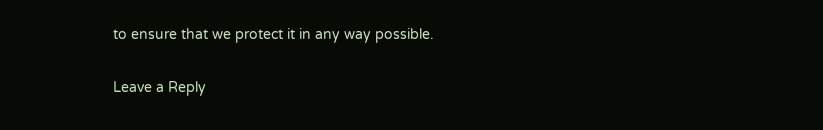to ensure that we protect it in any way possible.

Leave a Reply